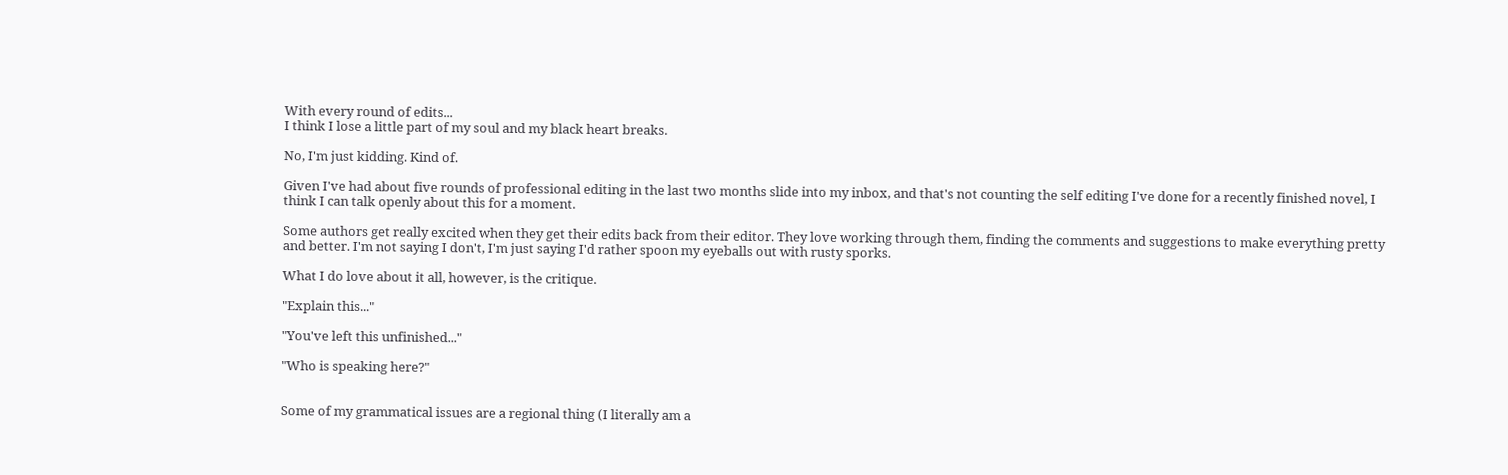With every round of edits...
I think I lose a little part of my soul and my black heart breaks.

No, I'm just kidding. Kind of.

Given I've had about five rounds of professional editing in the last two months slide into my inbox, and that's not counting the self editing I've done for a recently finished novel, I think I can talk openly about this for a moment.

Some authors get really excited when they get their edits back from their editor. They love working through them, finding the comments and suggestions to make everything pretty and better. I'm not saying I don't, I'm just saying I'd rather spoon my eyeballs out with rusty sporks.

What I do love about it all, however, is the critique.

"Explain this..."

"You've left this unfinished..."

"Who is speaking here?"


Some of my grammatical issues are a regional thing (I literally am a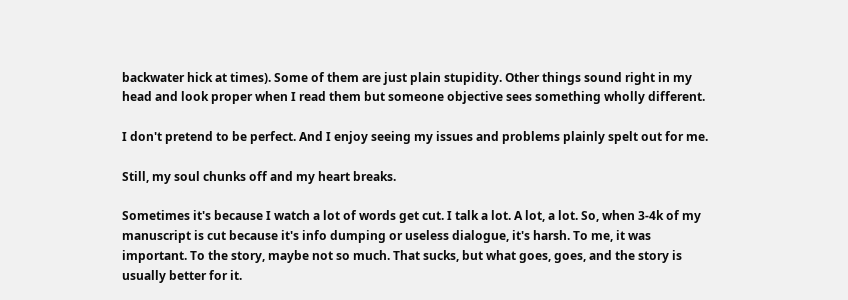backwater hick at times). Some of them are just plain stupidity. Other things sound right in my head and look proper when I read them but someone objective sees something wholly different.

I don't pretend to be perfect. And I enjoy seeing my issues and problems plainly spelt out for me.

Still, my soul chunks off and my heart breaks.

Sometimes it's because I watch a lot of words get cut. I talk a lot. A lot, a lot. So, when 3-4k of my manuscript is cut because it's info dumping or useless dialogue, it's harsh. To me, it was important. To the story, maybe not so much. That sucks, but what goes, goes, and the story is usually better for it.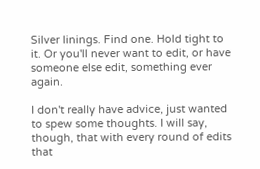Silver linings. Find one. Hold tight to it. Or you'll never want to edit, or have someone else edit, something ever again.

I don't really have advice, just wanted to spew some thoughts. I will say, though, that with every round of edits that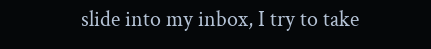slide into my inbox, I try to take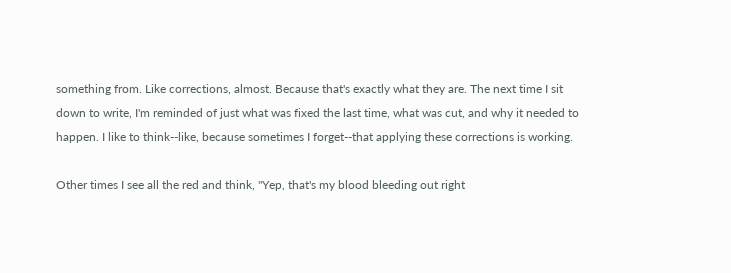something from. Like corrections, almost. Because that's exactly what they are. The next time I sit down to write, I'm reminded of just what was fixed the last time, what was cut, and why it needed to happen. I like to think--like, because sometimes I forget--that applying these corrections is working.

Other times I see all the red and think, "Yep, that's my blood bleeding out right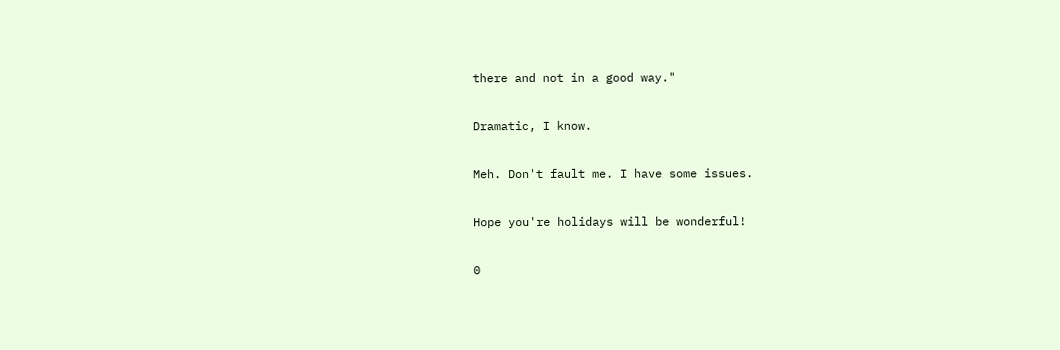there and not in a good way."

Dramatic, I know.

Meh. Don't fault me. I have some issues.

Hope you're holidays will be wonderful!

0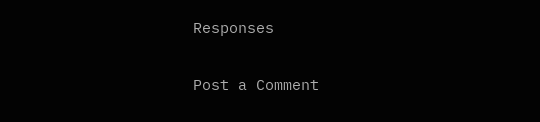Responses

Post a Comment